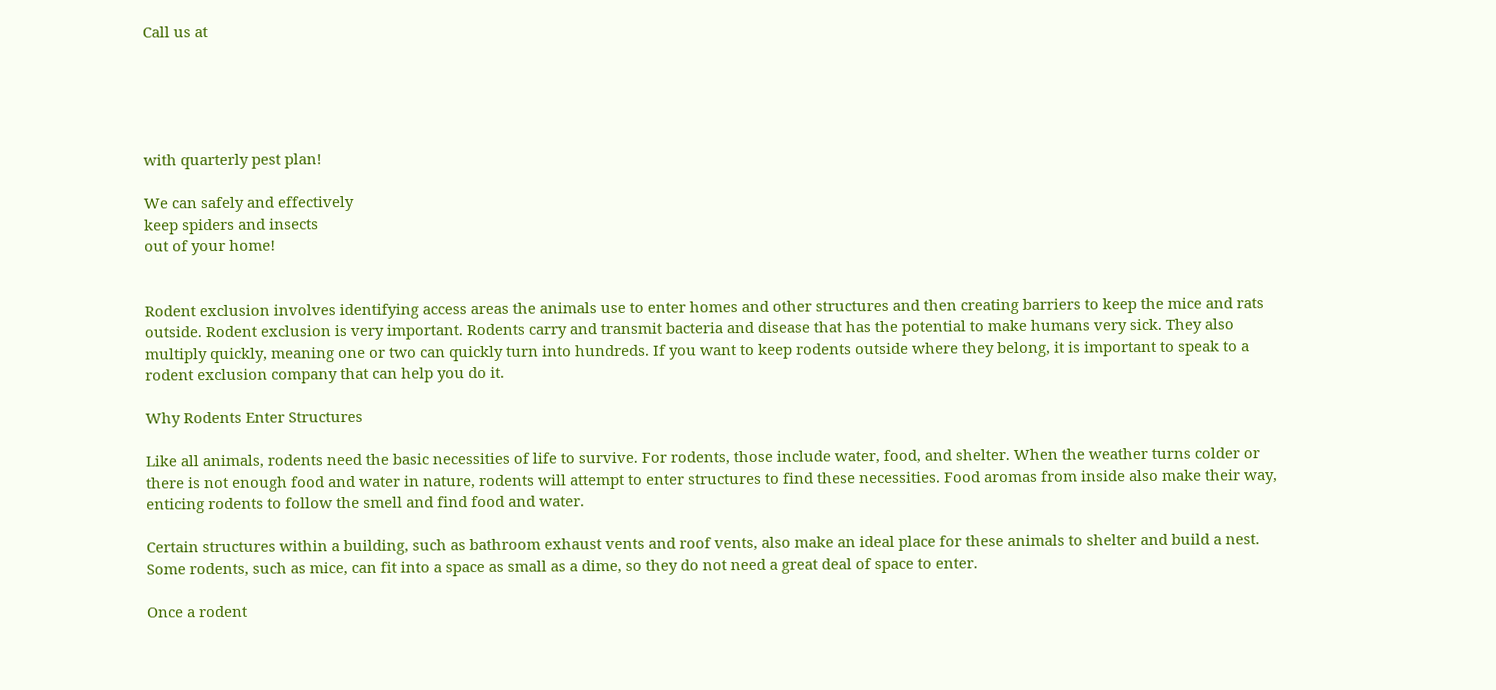Call us at





with quarterly pest plan!

We can safely and effectively
keep spiders and insects
out of your home!


Rodent exclusion involves identifying access areas the animals use to enter homes and other structures and then creating barriers to keep the mice and rats outside. Rodent exclusion is very important. Rodents carry and transmit bacteria and disease that has the potential to make humans very sick. They also multiply quickly, meaning one or two can quickly turn into hundreds. If you want to keep rodents outside where they belong, it is important to speak to a rodent exclusion company that can help you do it.

Why Rodents Enter Structures

Like all animals, rodents need the basic necessities of life to survive. For rodents, those include water, food, and shelter. When the weather turns colder or there is not enough food and water in nature, rodents will attempt to enter structures to find these necessities. Food aromas from inside also make their way, enticing rodents to follow the smell and find food and water.

Certain structures within a building, such as bathroom exhaust vents and roof vents, also make an ideal place for these animals to shelter and build a nest. Some rodents, such as mice, can fit into a space as small as a dime, so they do not need a great deal of space to enter.

Once a rodent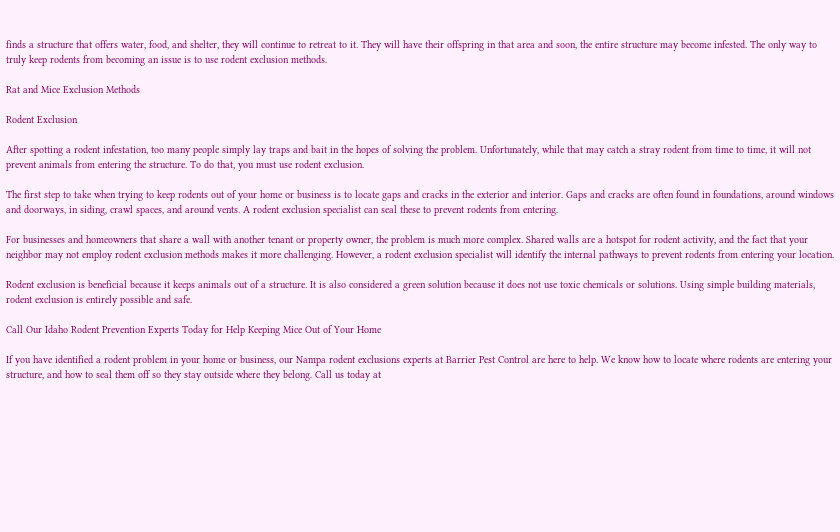finds a structure that offers water, food, and shelter, they will continue to retreat to it. They will have their offspring in that area and soon, the entire structure may become infested. The only way to truly keep rodents from becoming an issue is to use rodent exclusion methods.

Rat and Mice Exclusion Methods

Rodent Exclusion

After spotting a rodent infestation, too many people simply lay traps and bait in the hopes of solving the problem. Unfortunately, while that may catch a stray rodent from time to time, it will not prevent animals from entering the structure. To do that, you must use rodent exclusion.

The first step to take when trying to keep rodents out of your home or business is to locate gaps and cracks in the exterior and interior. Gaps and cracks are often found in foundations, around windows and doorways, in siding, crawl spaces, and around vents. A rodent exclusion specialist can seal these to prevent rodents from entering.

For businesses and homeowners that share a wall with another tenant or property owner, the problem is much more complex. Shared walls are a hotspot for rodent activity, and the fact that your neighbor may not employ rodent exclusion methods makes it more challenging. However, a rodent exclusion specialist will identify the internal pathways to prevent rodents from entering your location.

Rodent exclusion is beneficial because it keeps animals out of a structure. It is also considered a green solution because it does not use toxic chemicals or solutions. Using simple building materials, rodent exclusion is entirely possible and safe.

Call Our Idaho Rodent Prevention Experts Today for Help Keeping Mice Out of Your Home

If you have identified a rodent problem in your home or business, our Nampa rodent exclusions experts at Barrier Pest Control are here to help. We know how to locate where rodents are entering your structure, and how to seal them off so they stay outside where they belong. Call us today at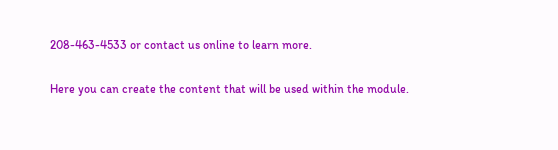208-463-4533 or contact us online to learn more.

Here you can create the content that will be used within the module.